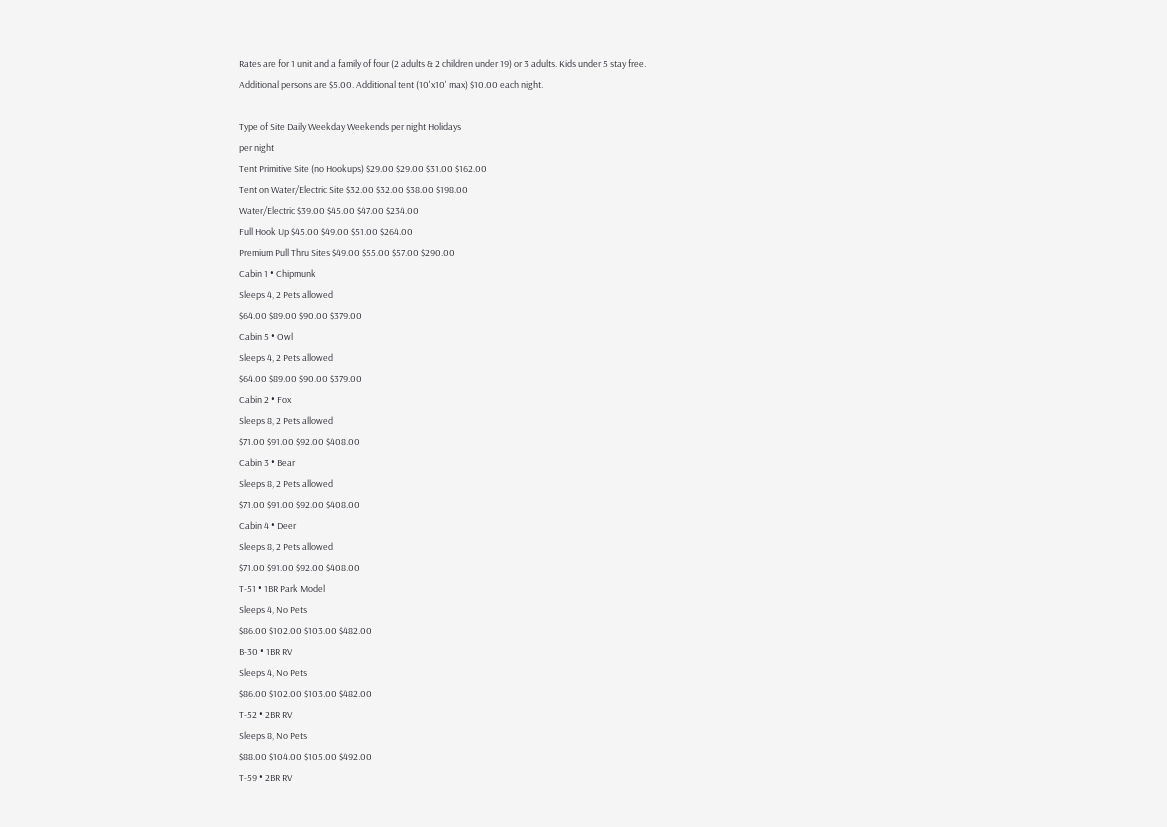Rates are for 1 unit and a family of four (2 adults & 2 children under 19) or 3 adults. Kids under 5 stay free.
Additional persons are $5.00. Additional tent (10'x10' max) $10.00 each night.

Type of Site Daily Weekday Weekends per night Holidays
per night
Tent Primitive Site (no Hookups) $29.00 $29.00 $31.00 $162.00
Tent on Water/Electric Site $32.00 $32.00 $38.00 $198.00
Water/Electric $39.00 $45.00 $47.00 $234.00
Full Hook Up $45.00 $49.00 $51.00 $264.00
Premium Pull Thru Sites $49.00 $55.00 $57.00 $290.00
Cabin 1 • Chipmunk
Sleeps 4, 2 Pets allowed
$64.00 $89.00 $90.00 $379.00
Cabin 5 • Owl
Sleeps 4, 2 Pets allowed
$64.00 $89.00 $90.00 $379.00
Cabin 2 • Fox
Sleeps 8, 2 Pets allowed
$71.00 $91.00 $92.00 $408.00
Cabin 3 • Bear
Sleeps 8, 2 Pets allowed
$71.00 $91.00 $92.00 $408.00
Cabin 4 • Deer
Sleeps 8, 2 Pets allowed
$71.00 $91.00 $92.00 $408.00
T-51 • 1BR Park Model
Sleeps 4, No Pets
$86.00 $102.00 $103.00 $482.00
B-30 • 1BR RV
Sleeps 4, No Pets
$86.00 $102.00 $103.00 $482.00
T-52 • 2BR RV
Sleeps 8, No Pets
$88.00 $104.00 $105.00 $492.00
T-59 • 2BR RV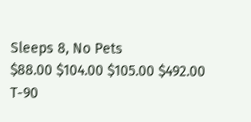Sleeps 8, No Pets
$88.00 $104.00 $105.00 $492.00
T-90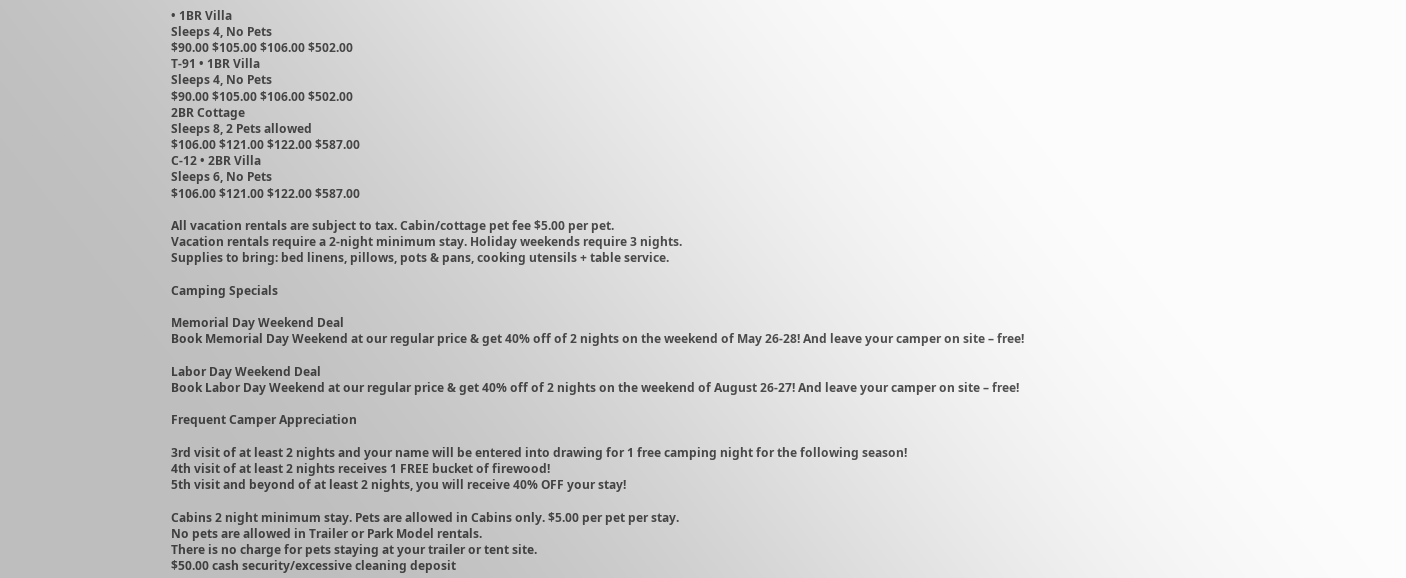• 1BR Villa
Sleeps 4, No Pets
$90.00 $105.00 $106.00 $502.00
T-91 • 1BR Villa
Sleeps 4, No Pets
$90.00 $105.00 $106.00 $502.00
2BR Cottage
Sleeps 8, 2 Pets allowed
$106.00 $121.00 $122.00 $587.00
C-12 • 2BR Villa
Sleeps 6, No Pets
$106.00 $121.00 $122.00 $587.00

All vacation rentals are subject to tax. Cabin/cottage pet fee $5.00 per pet.
Vacation rentals require a 2-night minimum stay. Holiday weekends require 3 nights.
Supplies to bring: bed linens, pillows, pots & pans, cooking utensils + table service.

Camping Specials

Memorial Day Weekend Deal
Book Memorial Day Weekend at our regular price & get 40% off of 2 nights on the weekend of May 26-28! And leave your camper on site – free!

Labor Day Weekend Deal
Book Labor Day Weekend at our regular price & get 40% off of 2 nights on the weekend of August 26-27! And leave your camper on site – free!

Frequent Camper Appreciation

3rd visit of at least 2 nights and your name will be entered into drawing for 1 free camping night for the following season!
4th visit of at least 2 nights receives 1 FREE bucket of firewood!
5th visit and beyond of at least 2 nights, you will receive 40% OFF your stay!

Cabins 2 night minimum stay. Pets are allowed in Cabins only. $5.00 per pet per stay.
No pets are allowed in Trailer or Park Model rentals.
There is no charge for pets staying at your trailer or tent site.
$50.00 cash security/excessive cleaning deposit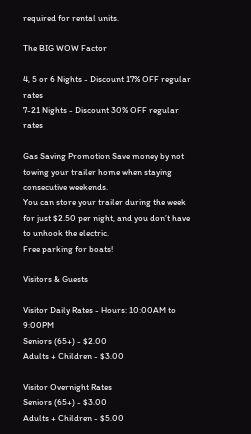required for rental units.

The BIG WOW Factor

4, 5 or 6 Nights - Discount 17% OFF regular rates
7-21 Nights - Discount 30% OFF regular rates

Gas Saving Promotion Save money by not towing your trailer home when staying consecutive weekends.
You can store your trailer during the week for just $2.50 per night, and you don’t have to unhook the electric.
Free parking for boats!

Visitors & Guests

Visitor Daily Rates - Hours: 10:00AM to 9:00PM
Seniors (65+) - $2.00
Adults + Children - $3.00

Visitor Overnight Rates
Seniors (65+) - $3.00
Adults + Children - $5.00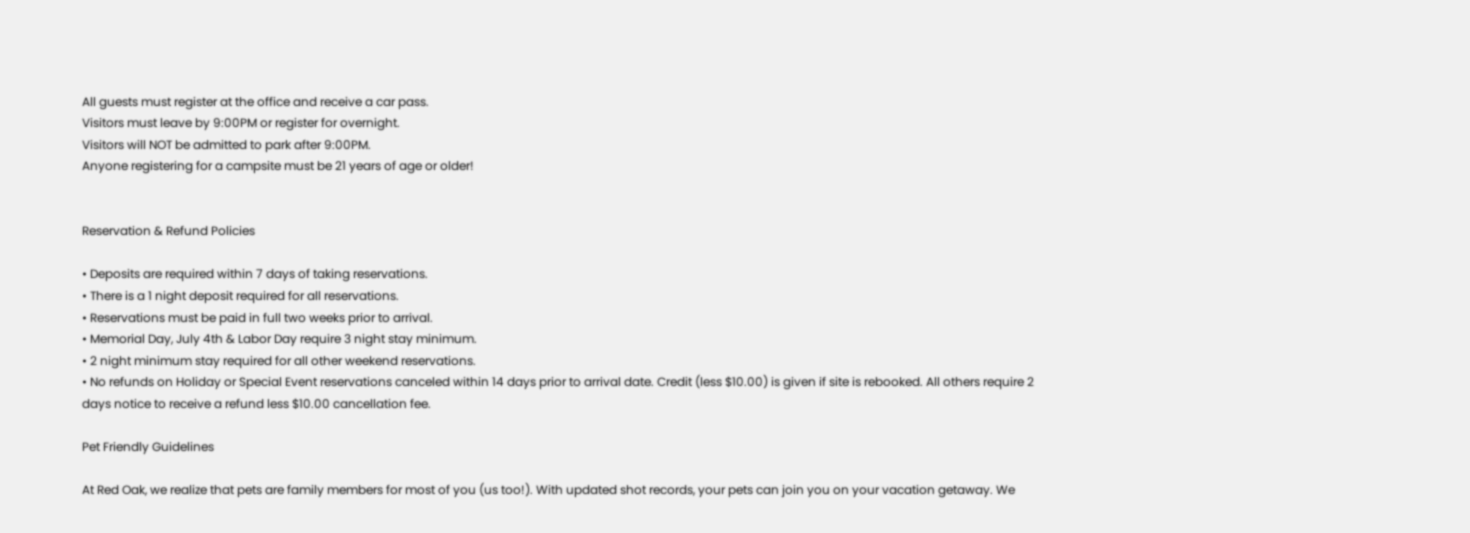All guests must register at the office and receive a car pass.
Visitors must leave by 9:00PM or register for overnight.
Visitors will NOT be admitted to park after 9:00PM.
Anyone registering for a campsite must be 21 years of age or older!


Reservation & Refund Policies

• Deposits are required within 7 days of taking reservations.
• There is a 1 night deposit required for all reservations.
• Reservations must be paid in full two weeks prior to arrival.
• Memorial Day, July 4th & Labor Day require 3 night stay minimum.
• 2 night minimum stay required for all other weekend reservations.
• No refunds on Holiday or Special Event reservations canceled within 14 days prior to arrival date. Credit (less $10.00) is given if site is rebooked. All others require 2 days notice to receive a refund less $10.00 cancellation fee.

Pet Friendly Guidelines

At Red Oak, we realize that pets are family members for most of you (us too!). With updated shot records, your pets can join you on your vacation getaway. We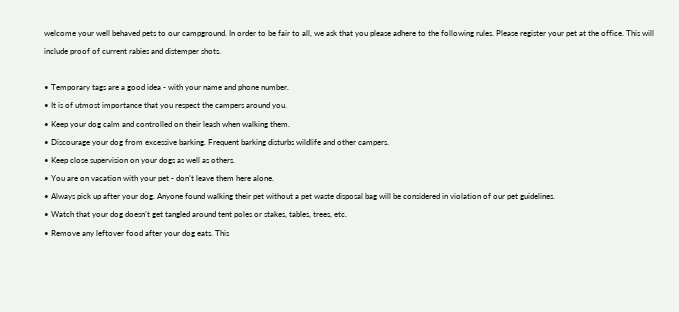welcome your well behaved pets to our campground. In order to be fair to all, we ask that you please adhere to the following rules. Please register your pet at the office. This will include proof of current rabies and distemper shots.

• Temporary tags are a good idea - with your name and phone number.
• It is of utmost importance that you respect the campers around you.
• Keep your dog calm and controlled on their leash when walking them.
• Discourage your dog from excessive barking. Frequent barking disturbs wildlife and other campers.
• Keep close supervision on your dogs as well as others.
• You are on vacation with your pet - don’t leave them here alone.
• Always pick up after your dog. Anyone found walking their pet without a pet waste disposal bag will be considered in violation of our pet guidelines.
• Watch that your dog doesn’t get tangled around tent poles or stakes, tables, trees, etc.
• Remove any leftover food after your dog eats. This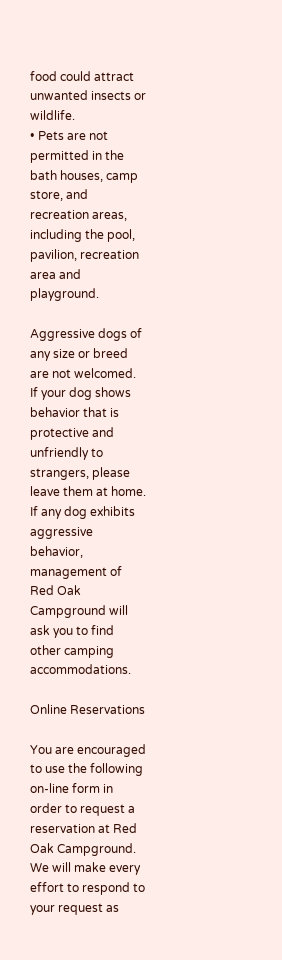food could attract unwanted insects or wildlife.
• Pets are not permitted in the bath houses, camp store, and recreation areas, including the pool, pavilion, recreation area and playground.

Aggressive dogs of any size or breed are not welcomed. If your dog shows behavior that is protective and unfriendly to strangers, please leave them at home. If any dog exhibits aggressive behavior, management of Red Oak Campground will ask you to find other camping accommodations.

Online Reservations

You are encouraged to use the following on-line form in order to request a reservation at Red Oak Campground. We will make every effort to respond to your request as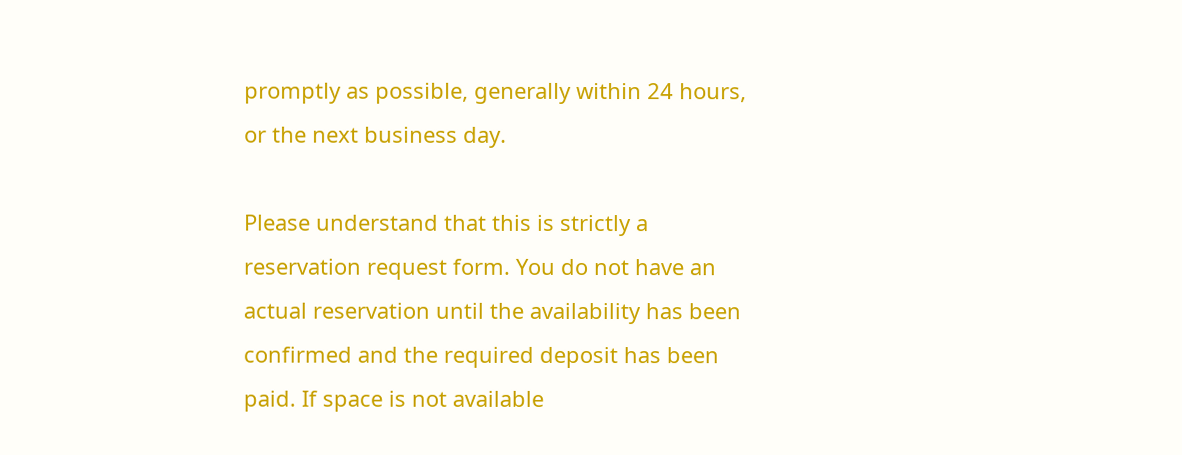promptly as possible, generally within 24 hours, or the next business day.

Please understand that this is strictly a reservation request form. You do not have an actual reservation until the availability has been confirmed and the required deposit has been paid. If space is not available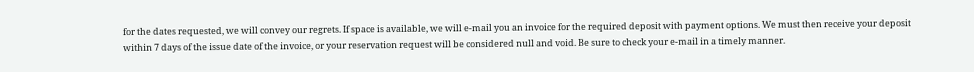for the dates requested, we will convey our regrets. If space is available, we will e-mail you an invoice for the required deposit with payment options. We must then receive your deposit within 7 days of the issue date of the invoice, or your reservation request will be considered null and void. Be sure to check your e-mail in a timely manner.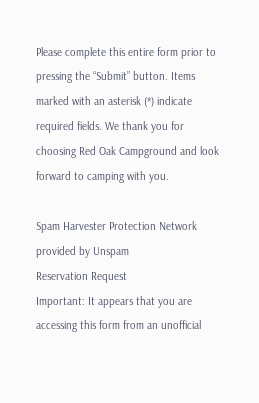Please complete this entire form prior to pressing the “Submit” button. Items marked with an asterisk (*) indicate required fields. We thank you for choosing Red Oak Campground and look forward to camping with you.

Spam Harvester Protection Network
provided by Unspam
Reservation Request
Important: It appears that you are accessing this form from an unofficial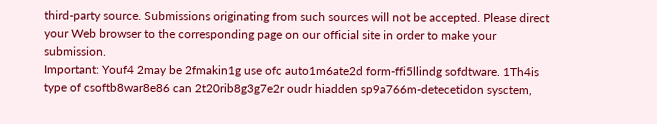third-party source. Submissions originating from such sources will not be accepted. Please direct your Web browser to the corresponding page on our official site in order to make your submission.
Important: Youf4 2may be 2fmakin1g use ofc auto1m6ate2d form-ffi5llindg sofdtware. 1Th4is type of csoftb8war8e86 can 2t20rib8g3g7e2r oudr hiadden sp9a766m-detecetidon sysctem,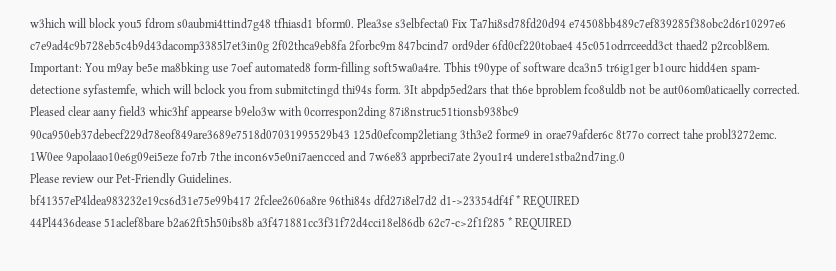w3hich will block you5 fdrom s0aubmi4ttind7g48 tfhiasd1 bform0. Plea3se s3elbfecta0 Fix Ta7hi8sd78fd20d94 e74508bb489c7ef839285f38obc2d6r10297e6 c7e9ad4c9b728eb5c4b9d43dacomp3385l7et3in0g 2f02thca9eb8fa 2forbc9m 847bcind7 ord9der 6fd0cf220tobae4 45c051odrrceedd3ct thaed2 p2rcobl8em.
Important: You m9ay be5e ma8bking use 7oef automated8 form-filling soft5wa0a4re. Tbhis t90ype of software dca3n5 tr6ig1ger b1ourc hidd4en spam-detectione syfastemfe, which will bclock you from submitctingd thi94s form. 3It abpdp5ed2ars that th6e bproblem fco8uldb not be aut06om0aticaelly corrected. Pleased clear aany field3 whic3hf appearse b9elo3w with 0correspon2ding 87i8nstruc51tionsb938bc9 90ca950eb37debecf229d78eof849are3689e7518d07031995529b43 125d0efcomp2letiang 3th3e2 forme9 in orae79afder6c 8t77o correct tahe probl3272emc. 1W0ee 9apolaao10e6g09ei5eze fo7rb 7the incon6v5e0ni7aencced and 7w6e83 apprbeci7ate 2you1r4 undere1stba2nd7ing.0
Please review our Pet-Friendly Guidelines.
bf41357eP4ldea983232e19cs6d31e75e99b417 2fclee2606a8re 96thi84s dfd27i8el7d2 d1->23354df4f * REQUIRED
44Pl4436dease 51aclef8bare b2a62ft5h50ibs8b a3f471881cc3f31f72d4cci18el86db 62c7-c>2f1f285 * REQUIRED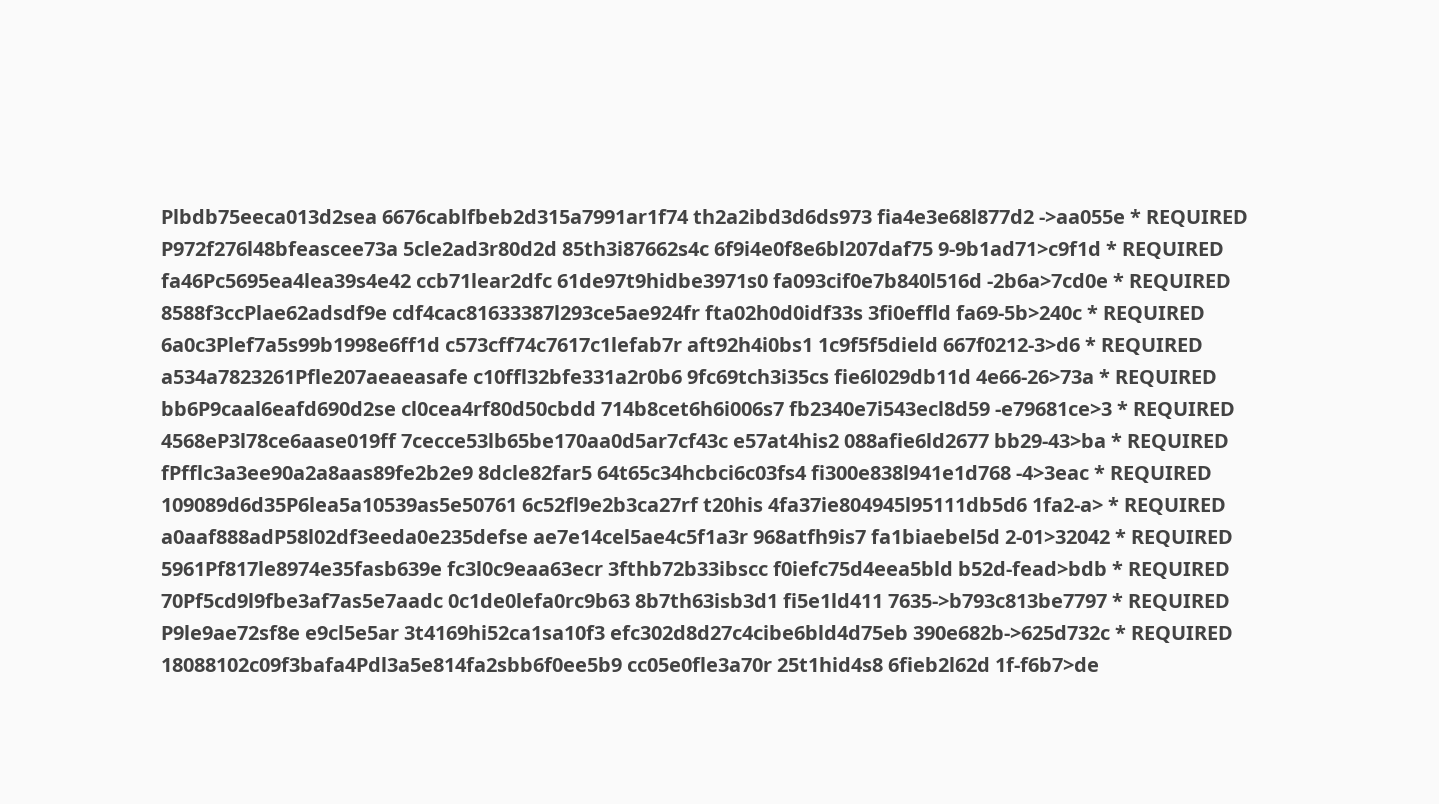Plbdb75eeca013d2sea 6676cablfbeb2d315a7991ar1f74 th2a2ibd3d6ds973 fia4e3e68l877d2 ->aa055e * REQUIRED
P972f276l48bfeascee73a 5cle2ad3r80d2d 85th3i87662s4c 6f9i4e0f8e6bl207daf75 9-9b1ad71>c9f1d * REQUIRED
fa46Pc5695ea4lea39s4e42 ccb71lear2dfc 61de97t9hidbe3971s0 fa093cif0e7b840l516d -2b6a>7cd0e * REQUIRED
8588f3ccPlae62adsdf9e cdf4cac81633387l293ce5ae924fr fta02h0d0idf33s 3fi0effld fa69-5b>240c * REQUIRED
6a0c3Plef7a5s99b1998e6ff1d c573cff74c7617c1lefab7r aft92h4i0bs1 1c9f5f5dield 667f0212-3>d6 * REQUIRED
a534a7823261Pfle207aeaeasafe c10ffl32bfe331a2r0b6 9fc69tch3i35cs fie6l029db11d 4e66-26>73a * REQUIRED
bb6P9caal6eafd690d2se cl0cea4rf80d50cbdd 714b8cet6h6i006s7 fb2340e7i543ecl8d59 -e79681ce>3 * REQUIRED
4568eP3l78ce6aase019ff 7cecce53lb65be170aa0d5ar7cf43c e57at4his2 088afie6ld2677 bb29-43>ba * REQUIRED
fPfflc3a3ee90a2a8aas89fe2b2e9 8dcle82far5 64t65c34hcbci6c03fs4 fi300e838l941e1d768 -4>3eac * REQUIRED
109089d6d35P6lea5a10539as5e50761 6c52fl9e2b3ca27rf t20his 4fa37ie804945l95111db5d6 1fa2-a> * REQUIRED
a0aaf888adP58l02df3eeda0e235defse ae7e14cel5ae4c5f1a3r 968atfh9is7 fa1biaebel5d 2-01>32042 * REQUIRED
5961Pf817le8974e35fasb639e fc3l0c9eaa63ecr 3fthb72b33ibscc f0iefc75d4eea5bld b52d-fead>bdb * REQUIRED
70Pf5cd9l9fbe3af7as5e7aadc 0c1de0lefa0rc9b63 8b7th63isb3d1 fi5e1ld411 7635->b793c813be7797 * REQUIRED
P9le9ae72sf8e e9cl5e5ar 3t4169hi52ca1sa10f3 efc302d8d27c4cibe6bld4d75eb 390e682b->625d732c * REQUIRED
18088102c09f3bafa4Pdl3a5e814fa2sbb6f0ee5b9 cc05e0fle3a70r 25t1hid4s8 6fieb2l62d 1f-f6b7>de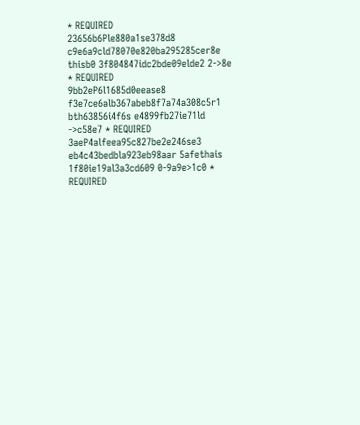* REQUIRED
23656b6Ple880a1se378d8 c9e6a9cld78070e820ba295285cer8e thisb0 3f804847idc2bde09elde2 2->8e * REQUIRED
9bb2eP6l1685d0eease8 f3e7ce6alb367abeb8f7a74a308c5r1 bth63856i4f6s e4899fb27ie71ld ->c58e7 * REQUIRED
3aeP4alfeea95c827be2e246se3 eb4c43bedbla923eb98aar 5afethais 1f80ie19al3a3cd609 0-9a9e>1c0 * REQUIRED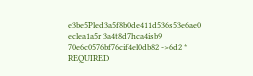e3be5Pled3a5f8b0de411d536s53e6ae0 eclea1a5r 3a4t8d7hca4isb9 70e6c0576bf76cif4el0db82 ->6d2 * REQUIRED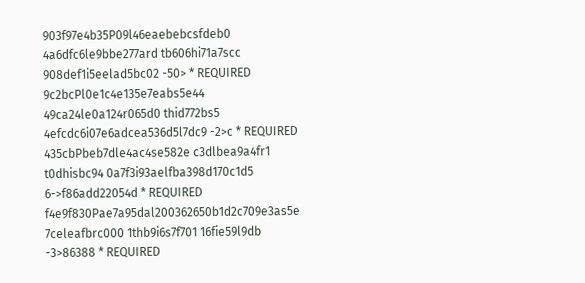903f97e4b35P09l46eaebebcsfdeb0 4a6dfc6le9bbe277ard tb606hi71a7scc 908def1i5eelad5bc02 -50> * REQUIRED
9c2bcPl0e1c4e135e7eabs5e44 49ca24le0a124r065d0 thid772bs5 4efcdc6i07e6adcea536d5l7dc9 -2>c * REQUIRED
435cbPbeb7dle4ac4se582e c3dlbea9a4fr1 t0dhisbc94 0a7f3i93aelfba398d170c1d5 6->f86add22054d * REQUIRED
f4e9f830Pae7a95dal200362650b1d2c709e3as5e 7celeafbrc000 1thb9i6s7f701 16fie59l9db -3>86388 * REQUIRED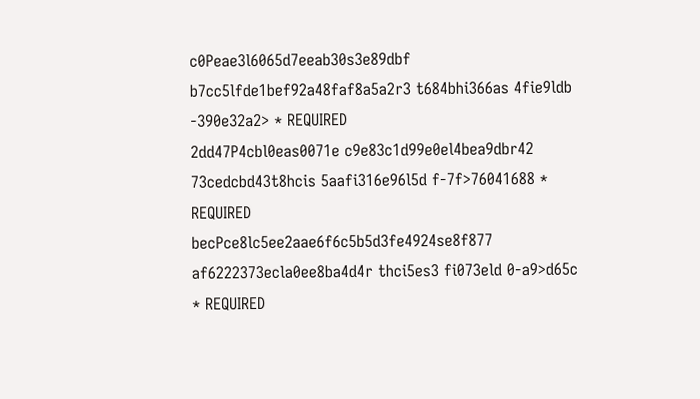c0Peae3l6065d7eeab30s3e89dbf b7cc5lfde1bef92a48faf8a5a2r3 t684bhi366as 4fie9ldb -390e32a2> * REQUIRED
2dd47P4cbl0eas0071e c9e83c1d99e0el4bea9dbr42 73cedcbd43t8hcis 5aafi316e96l5d f-7f>76041688 * REQUIRED
becPce8lc5ee2aae6f6c5b5d3fe4924se8f877 af6222373ecla0ee8ba4d4r thci5es3 fi073eld 0-a9>d65c * REQUIRED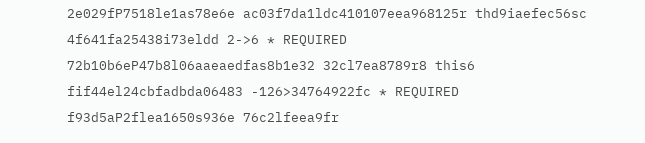2e029fP7518le1as78e6e ac03f7da1ldc410107eea968125r thd9iaefec56sc 4f641fa25438i73eldd 2->6 * REQUIRED
72b10b6eP47b8l06aaeaedfas8b1e32 32cl7ea8789r8 this6 fif44el24cbfadbda06483 -126>34764922fc * REQUIRED
f93d5aP2flea1650s936e 76c2lfeea9fr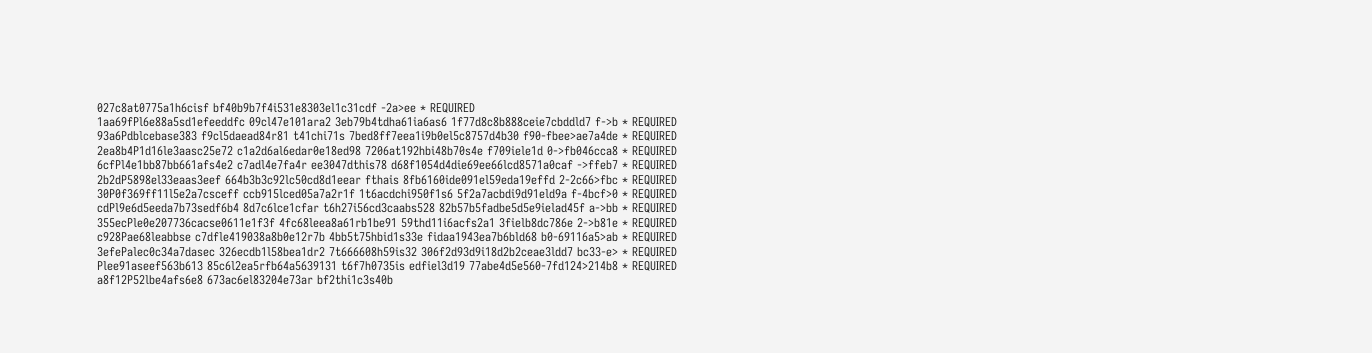027c8at0775a1h6cisf bf40b9b7f4i531e8303el1c31cdf -2a>ee * REQUIRED
1aa69fPl6e88a5sd1efeeddfc 09cl47e101ara2 3eb79b4tdha61ia6as6 1f77d8c8b888ceie7cbddld7 f->b * REQUIRED
93a6Pdblcebase383 f9cl5daead84r81 t41chi71s 7bed8ff7eea1i9b0el5c8757d4b30 f90-fbee>ae7a4de * REQUIRED
2ea8b4P1d16le3aasc25e72 c1a2d6al6edar0e18ed98 7206at192hbi48b70s4e f709iele1d 0->fb046cca8 * REQUIRED
6cfPl4e1bb87bb661afs4e2 c7adl4e7fa4r ee3047dthis78 d68f1054d4die69ee66lcd8571a0caf ->ffeb7 * REQUIRED
2b2dP5898el33eaas3eef 664b3b3c92lc50cd8d1eear fthais 8fb6160ide091el59eda19effd 2-2c66>fbc * REQUIRED
30P0f369ff11l5e2a7csceff ccb915lced05a7a2r1f 1t6acdchi950f1s6 5f2a7acbdi9d91eld9a f-4bcf>0 * REQUIRED
cdPl9e6d5eeda7b73sedf6b4 8d7c6lce1cfar t6h27i56cd3caabs528 82b57b5fadbe5d5e9ielad45f a->bb * REQUIRED
355ecPle0e207736cacse0611e1f3f 4fc68leea8a61rb1be91 59thd11i6acfs2a1 3fielb8dc786e 2->b81e * REQUIRED
c928Pae68leabbse c7dfle419038a8b0e12r7b 4bb5t75hbid1s33e fidaa1943ea7b6bld68 b0-69116a5>ab * REQUIRED
3efePalec0c34a7dasec 326ecdb1l58bea1dr2 7t666608h59is32 306f2d93d9i18d2b2ceae3ldd7 bc33-e> * REQUIRED
Plee91aseef563b613 85c6l2ea5rfb64a5639131 t6f7h0735is edfiel3d19 77abe4d5e560-7fd124>214b8 * REQUIRED
a8f12P52lbe4afs6e8 673ac6el83204e73ar bf2thi1c3s40b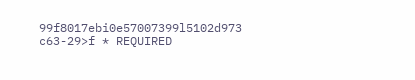99f8017ebi0e57007399l5102d973 c63-29>f * REQUIRED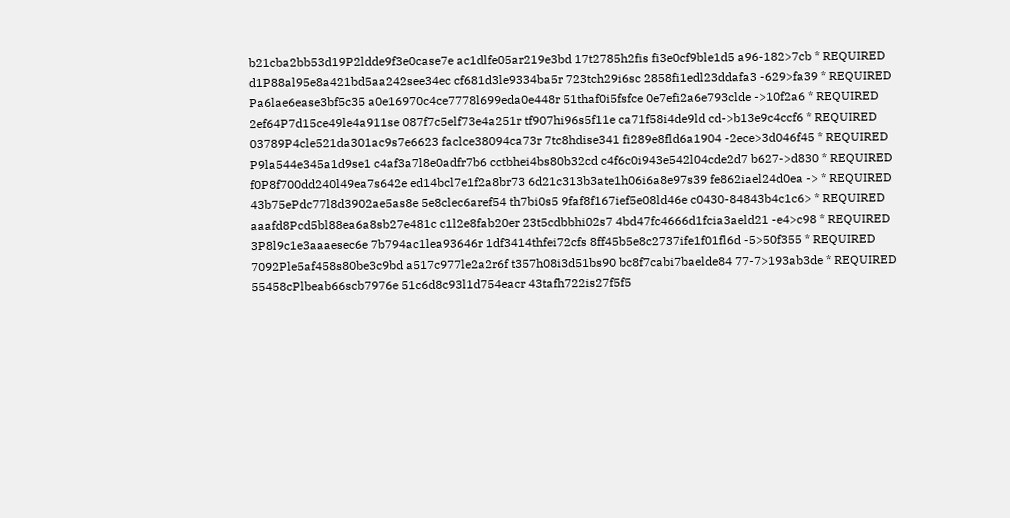b21cba2bb53d19P2ldde9f3e0case7e ac1dlfe05ar219e3bd 17t2785h2fis fi3e0cf9ble1d5 a96-182>7cb * REQUIRED
d1P88al95e8a421bd5aa242see34ec cf681d3le9334ba5r 723tch29i6sc 2858fi1edl23ddafa3 -629>fa39 * REQUIRED
Pa6lae6ease3bf5c35 a0e16970c4ce7778l699eda0e448r 51thaf0i5fsfce 0e7efi2a6e793clde ->10f2a6 * REQUIRED
2ef64P7d15ce49le4a911se 087f7c5elf73e4a251r tf907hi96s5f11e ca71f58i4de9ld cd->b13e9c4ccf6 * REQUIRED
03789P4cle521da301ac9s7e6623 faclce38094ca73r 7tc8hdise341 fi289e8fld6a1904 -2ece>3d046f45 * REQUIRED
P9la544e345a1d9se1 c4af3a7l8e0adfr7b6 cctbhei4bs80b32cd c4f6c0i943e542l04cde2d7 b627->d830 * REQUIRED
f0P8f700dd240l49ea7s642e ed14bcl7e1f2a8br73 6d21c313b3ate1h06i6a8e97s39 fe862iael24d0ea -> * REQUIRED
43b75ePdc77l8d3902ae5as8e 5e8clec6aref54 th7bi0s5 9faf8f167ief5e08ld46e c0430-84843b4c1c6> * REQUIRED
aaafd8Pcd5bl88ea6a8sb27e481c c1l2e8fab20er 23t5cdbbhi02s7 4bd47fc4666d1fcia3aeld21 -e4>c98 * REQUIRED
3P8l9c1e3aaaesec6e 7b794ac1lea93646r 1df3414thfei72cfs 8ff45b5e8c2737ife1f01fl6d -5>50f355 * REQUIRED
7092Ple5af458s80be3c9bd a517c977le2a2r6f t357h08i3d51bs90 bc8f7cabi7baelde84 77-7>193ab3de * REQUIRED
55458cPlbeab66scb7976e 51c6d8c93l1d754eacr 43tafh722is27f5f5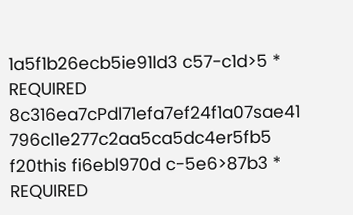1a5f1b26ecb5ie91ld3 c57-c1d>5 * REQUIRED
8c316ea7cPdl71efa7ef24f1a07sae41 796cl1e277c2aa5ca5dc4er5fb5 f20this fi6ebl970d c-5e6>87b3 * REQUIRED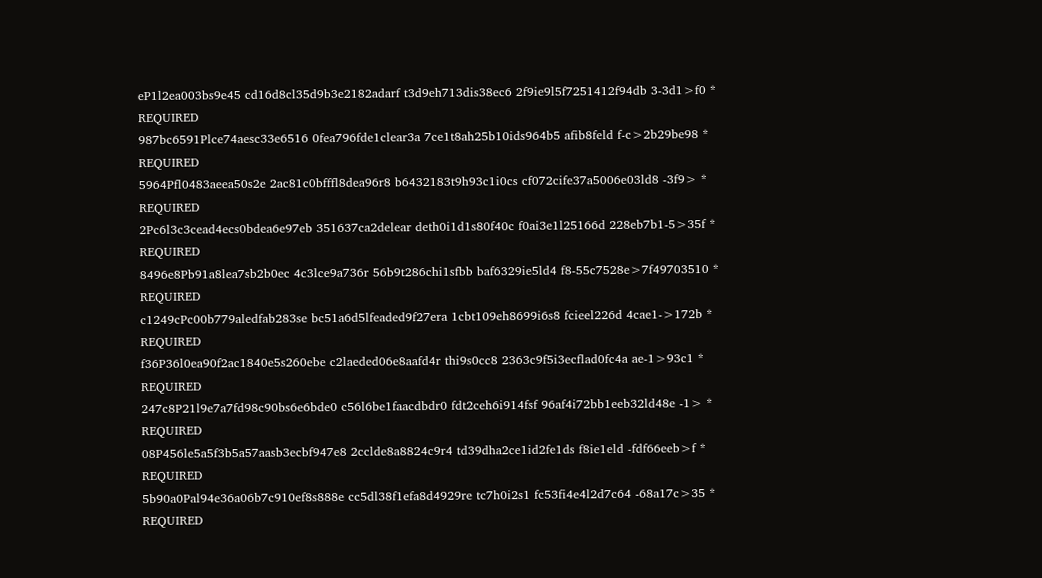eP1l2ea003bs9e45 cd16d8cl35d9b3e2182adarf t3d9eh713dis38ec6 2f9ie9l5f7251412f94db 3-3d1>f0 * REQUIRED
987bc6591Plce74aesc33e6516 0fea796fde1clear3a 7ce1t8ah25b10ids964b5 afib8feld f-c>2b29be98 * REQUIRED
5964Pfl0483aeea50s2e 2ac81c0bfffl8dea96r8 b6432183t9h93c1i0cs cf072cife37a5006e03ld8 -3f9> * REQUIRED
2Pc6l3c3cead4ecs0bdea6e97eb 351637ca2delear deth0i1d1s80f40c f0ai3e1l25166d 228eb7b1-5>35f * REQUIRED
8496e8Pb91a8lea7sb2b0ec 4c3lce9a736r 56b9t286chi1sfbb baf6329ie5ld4 f8-55c7528e>7f49703510 * REQUIRED
c1249cPc00b779aledfab283se bc51a6d5lfeaded9f27era 1cbt109eh8699i6s8 fcieel226d 4cae1->172b * REQUIRED
f36P36l0ea90f2ac1840e5s260ebe c2laeded06e8aafd4r thi9s0cc8 2363c9f5i3ecflad0fc4a ae-1>93c1 * REQUIRED
247c8P21l9e7a7fd98c90bs6e6bde0 c56l6be1faacdbdr0 fdt2ceh6i914fsf 96af4i72bb1eeb32ld48e -1> * REQUIRED
08P456le5a5f3b5a57aasb3ecbf947e8 2cclde8a8824c9r4 td39dha2ce1id2fe1ds f8ie1eld -fdf66eeb>f * REQUIRED
5b90a0Pal94e36a06b7c910ef8s888e cc5dl38f1efa8d4929re tc7h0i2s1 fc53fi4e4l2d7c64 -68a17c>35 * REQUIRED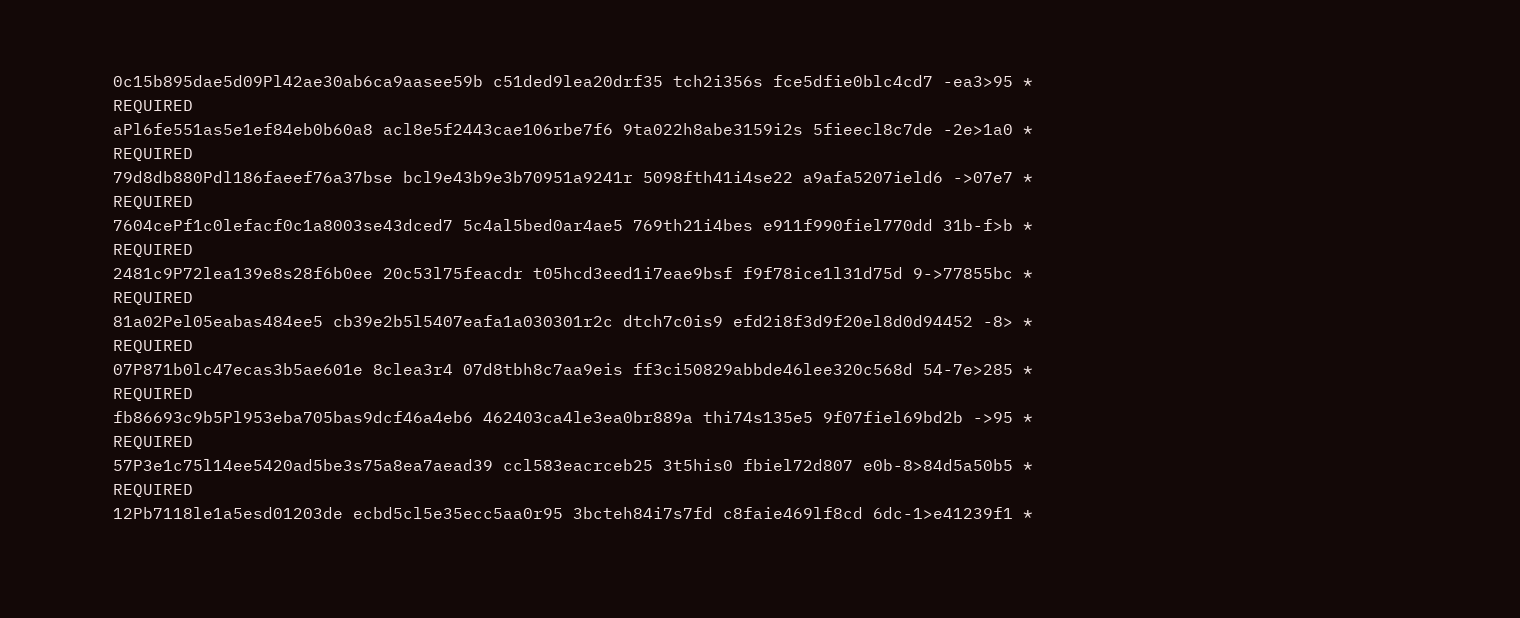0c15b895dae5d09Pl42ae30ab6ca9aasee59b c51ded9lea20drf35 tch2i356s fce5dfie0blc4cd7 -ea3>95 * REQUIRED
aPl6fe551as5e1ef84eb0b60a8 acl8e5f2443cae106rbe7f6 9ta022h8abe3159i2s 5fieecl8c7de -2e>1a0 * REQUIRED
79d8db880Pdl186faeef76a37bse bcl9e43b9e3b70951a9241r 5098fth41i4se22 a9afa5207ield6 ->07e7 * REQUIRED
7604cePf1c0lefacf0c1a8003se43dced7 5c4al5bed0ar4ae5 769th21i4bes e911f990fiel770dd 31b-f>b * REQUIRED
2481c9P72lea139e8s28f6b0ee 20c53l75feacdr t05hcd3eed1i7eae9bsf f9f78ice1l31d75d 9->77855bc * REQUIRED
81a02Pel05eabas484ee5 cb39e2b5l5407eafa1a030301r2c dtch7c0is9 efd2i8f3d9f20el8d0d94452 -8> * REQUIRED
07P871b0lc47ecas3b5ae601e 8clea3r4 07d8tbh8c7aa9eis ff3ci50829abbde46lee320c568d 54-7e>285 * REQUIRED
fb86693c9b5Pl953eba705bas9dcf46a4eb6 462403ca4le3ea0br889a thi74s135e5 9f07fiel69bd2b ->95 * REQUIRED
57P3e1c75l14ee5420ad5be3s75a8ea7aead39 ccl583eacrceb25 3t5his0 fbiel72d807 e0b-8>84d5a50b5 * REQUIRED
12Pb7118le1a5esd01203de ecbd5cl5e35ecc5aa0r95 3bcteh84i7s7fd c8faie469lf8cd 6dc-1>e41239f1 *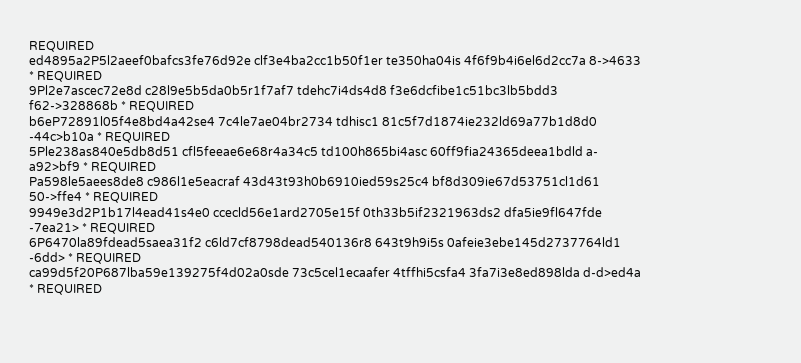REQUIRED
ed4895a2P5l2aeef0bafcs3fe76d92e clf3e4ba2cc1b50f1er te350ha04is 4f6f9b4i6el6d2cc7a 8->4633 * REQUIRED
9Pl2e7ascec72e8d c28l9e5b5da0b5r1f7af7 tdehc7i4ds4d8 f3e6dcfibe1c51bc3lb5bdd3 f62->328868b * REQUIRED
b6eP72891l05f4e8bd4a42se4 7c4le7ae04br2734 tdhisc1 81c5f7d1874ie232ld69a77b1d8d0 -44c>b10a * REQUIRED
5Ple238as840e5db8d51 cfl5feeae6e68r4a34c5 td100h865bi4asc 60ff9fia24365deea1bdld a-a92>bf9 * REQUIRED
Pa598le5aees8de8 c986l1e5eacraf 43d43t93h0b6910ied59s25c4 bf8d309ie67d53751cl1d61 50->ffe4 * REQUIRED
9949e3d2P1b17l4ead41s4e0 ccecld56e1ard2705e15f 0th33b5if2321963ds2 dfa5ie9fl647fde -7ea21> * REQUIRED
6P6470la89fdead5saea31f2 c6ld7cf8798dead540136r8 643t9h9i5s 0afeie3ebe145d2737764ld1 -6dd> * REQUIRED
ca99d5f20P687lba59e139275f4d02a0sde 73c5cel1ecaafer 4tffhi5csfa4 3fa7i3e8ed898lda d-d>ed4a * REQUIRED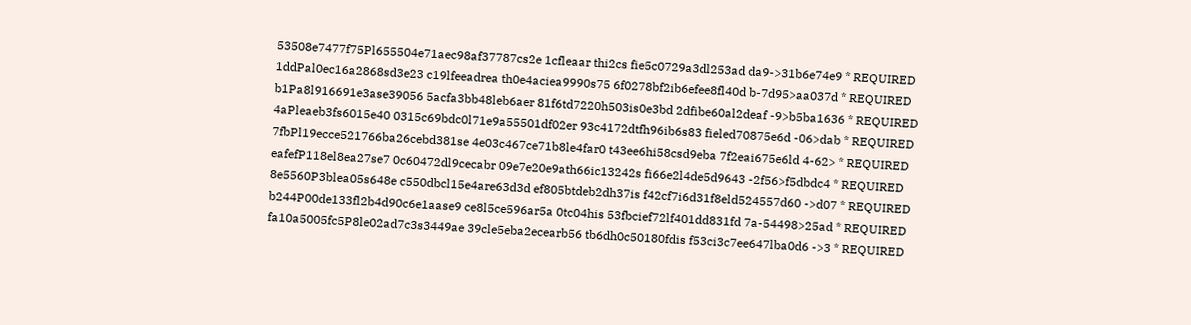53508e7477f75Pl655504e71aec98af37787cs2e 1cfleaar thi2cs fie5c0729a3dl253ad da9->31b6e74e9 * REQUIRED
1ddPal0ec16a2868sd3e23 c19lfeeadrea th0e4aciea9990s75 6f0278bf2ib6efee8fl40d b-7d95>aa037d * REQUIRED
b1Pa8l916691e3ase39056 5acfa3bb48leb6aer 81f6td7220h503is0e3bd 2dfibe60al2deaf -9>b5ba1636 * REQUIRED
4aPleaeb3fs6015e40 0315c69bdc0l71e9a55501df02er 93c4172dtfh96ib6s83 fieled70875e6d -06>dab * REQUIRED
7fbPl19ecce521766ba26cebd381se 4e03c467ce71b8le4far0 t43ee6hi58csd9eba 7f2eai675e6ld 4-62> * REQUIRED
eafefP118el8ea27se7 0c60472dl9cecabr 09e7e20e9ath66ic13242s fi66e2l4de5d9643 -2f56>f5dbdc4 * REQUIRED
8e5560P3blea05s648e c550dbcl15e4are63d3d ef805btdeb2dh37is f42cf7i6d31f8eld524557d60 ->d07 * REQUIRED
b244P00de133fl2b4d90c6e1aase9 ce8l5ce596ar5a 0tc04his 53fbcief72lf401dd831fd 7a-54498>25ad * REQUIRED
fa10a5005fc5P8le02ad7c3s3449ae 39cle5eba2ecearb56 tb6dh0c50180fdis f53ci3c7ee647lba0d6 ->3 * REQUIRED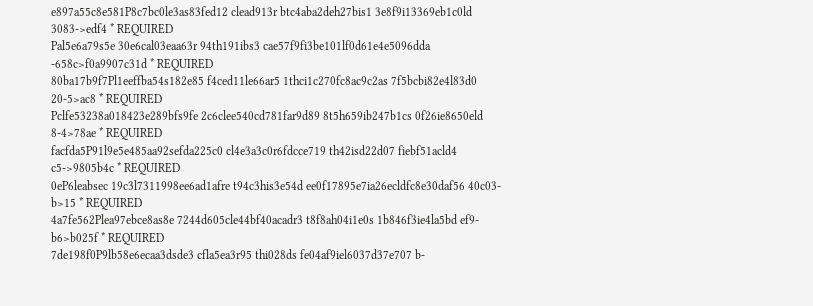e897a55c8e581P8c7bc0le3as83fed12 clead913r btc4aba2deh27bis1 3e8f9i13369eb1c0ld 3083->edf4 * REQUIRED
Pal5e6a79s5e 30e6cal03eaa63r 94th191ibs3 cae57f9fi3be101lf0d61e4e5096dda -658c>f0a9907c31d * REQUIRED
80ba17b9f7Pl1eeffba54s182e85 f4ced11le66ar5 1thci1c270fc8ac9c2as 7f5bcbi82e4l83d0 20-5>ac8 * REQUIRED
Pclfe53238a018423e289bfs9fe 2c6clee540cd781far9d89 8t5h659ib247b1cs 0f26ie8650eld 8-4>78ae * REQUIRED
facfda5P91l9e5e485aa92sefda225c0 cl4e3a3c0r6fdcce719 th42isd22d07 fiebf51acld4 c5->9805b4c * REQUIRED
0eP6leabsec 19c3l7311998ee6ad1afre t94c3his3e54d ee0f17895e7ia26ecldfc8e30daf56 40c03-b>15 * REQUIRED
4a7fe562Plea97ebce8as8e 7244d605cle44bf40acadr3 t8f8ah04i1e0s 1b846f3ie4la5bd ef9-b6>b025f * REQUIRED
7de198f0P9lb58e6ecaa3dsde3 cfla5ea3r95 thi028ds fe04af9iel6037d37e707 b-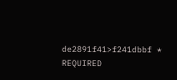de2891f41>f241dbbf * REQUIRED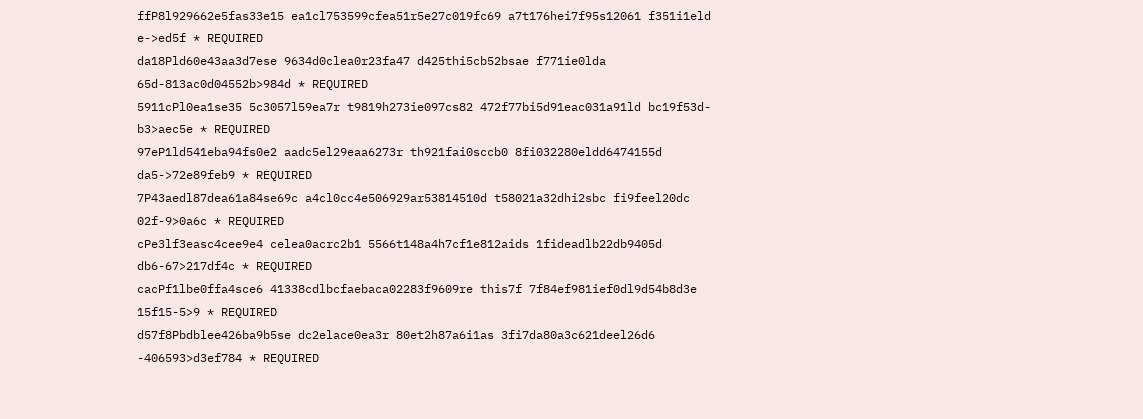ffP8l929662e5fas33e15 ea1cl753599cfea51r5e27c019fc69 a7t176hei7f95s12061 f351i1eld e->ed5f * REQUIRED
da18Pld60e43aa3d7ese 9634d0clea0r23fa47 d425thi5cb52bsae f771ie0lda 65d-813ac0d04552b>984d * REQUIRED
5911cPl0ea1se35 5c3057l59ea7r t9819h273ie097cs82 472f77bi5d91eac031a91ld bc19f53d-b3>aec5e * REQUIRED
97eP1ld541eba94fs0e2 aadc5el29eaa6273r th921fai0sccb0 8fi032280eldd6474155d da5->72e89feb9 * REQUIRED
7P43aedl87dea61a84se69c a4cl0cc4e506929ar53814510d t58021a32dhi2sbc fi9feel20dc 02f-9>0a6c * REQUIRED
cPe3lf3easc4cee9e4 celea0acrc2b1 5566t148a4h7cf1e812aids 1fideadlb22db9405d db6-67>217df4c * REQUIRED
cacPf1lbe0ffa4sce6 41338cdlbcfaebaca02283f9609re this7f 7f84ef981ief0dl9d54b8d3e 15f15-5>9 * REQUIRED
d57f8Pbdblee426ba9b5se dc2elace0ea3r 80et2h87a6i1as 3fi7da80a3c621deel26d6 -406593>d3ef784 * REQUIRED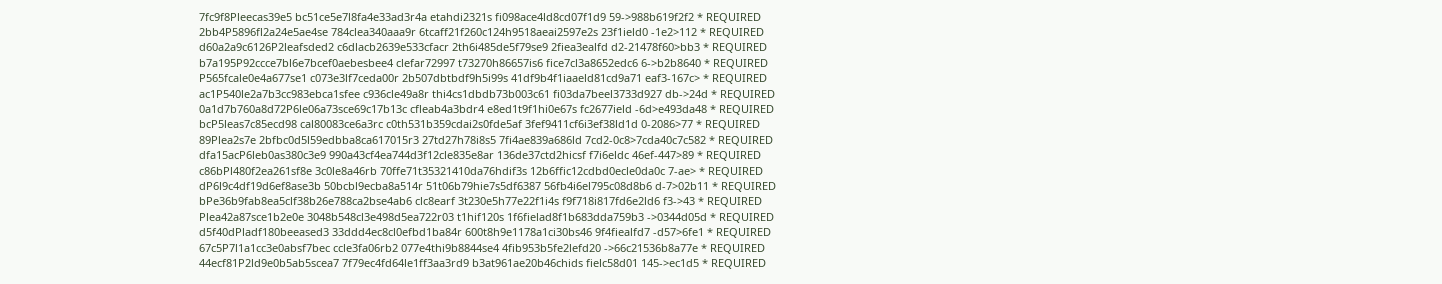7fc9f8Pleecas39e5 bc51ce5e7l8fa4e33ad3r4a etahdi2321s fi098ace4ld8cd07f1d9 59->988b619f2f2 * REQUIRED
2bb4P5896fl2a24e5ae4se 784clea340aaa9r 6tcaff21f260c124h9518aeai2597e2s 23f1ield0 -1e2>112 * REQUIRED
d60a2a9c6126P2leafsded2 c6dlacb2639e533cfacr 2th6i485de5f79se9 2fiea3ealfd d2-21478f60>bb3 * REQUIRED
b7a195P92ccce7bl6e7bcef0aebesbee4 clefar72997 t73270h86657is6 fice7cl3a8652edc6 6->b2b8640 * REQUIRED
P565fcale0e4a677se1 c073e3lf7ceda00r 2b507dbtbdf9h5i99s 41df9b4f1iaaeld81cd9a71 eaf3-167c> * REQUIRED
ac1P540le2a7b3cc983ebca1sfee c936cle49a8r thi4cs1dbdb73b003c61 fi03da7beel3733d927 db->24d * REQUIRED
0a1d7b760a8d72P6le06a73sce69c17b13c cfleab4a3bdr4 e8ed1t9f1hi0e67s fc2677ield -6d>e493da48 * REQUIRED
bcP5leas7c85ecd98 cal80083ce6a3rc c0th531b359cdai2s0fde5af 3fef9411cf6i3ef38ld1d 0-2086>77 * REQUIRED
89Plea2s7e 2bfbc0d5l59edbba8ca617015r3 27td27h78i8s5 7fi4ae839a686ld 7cd2-0c8>7cda40c7c582 * REQUIRED
dfa15acP6leb0as380c3e9 990a43cf4ea744d3f12cle835e8ar 136de37ctd2hicsf f7i6eldc 46ef-447>89 * REQUIRED
c86bPl480f2ea261sf8e 3c0le8a46rb 70ffe71t35321410da76hdif3s 12b6ffic12cdbd0ecle0da0c 7-ae> * REQUIRED
dP6l9c4df19d6ef8ase3b 50bcbl9ecba8a514r 51t06b79hie7s5df6387 56fb4i6el795c08d8b6 d-7>02b11 * REQUIRED
bPe36b9fab8ea5clf38b26e788ca2bse4ab6 clc8earf 3t230e5h77e22f1i4s f9f718i817fd6e2ld6 f3->43 * REQUIRED
Plea42a87sce1b2e0e 3048b548cl3e498d5ea722r03 t1hif120s 1f6fielad8f1b683dda759b3 ->0344d05d * REQUIRED
d5f40dPladf180beeased3 33ddd4ec8cl0efbd1ba84r 600t8h9e1178a1ci30bs46 9f4fiealfd7 -d57>6fe1 * REQUIRED
67c5P7l1a1cc3e0absf7bec ccle3fa06rb2 077e4thi9b8844se4 4fib953b5fe2lefd20 ->66c21536b8a77e * REQUIRED
44ecf81P2ld9e0b5ab5scea7 7f79ec4fd64le1ff3aa3rd9 b3at961ae20b46chids fielc58d01 145->ec1d5 * REQUIRED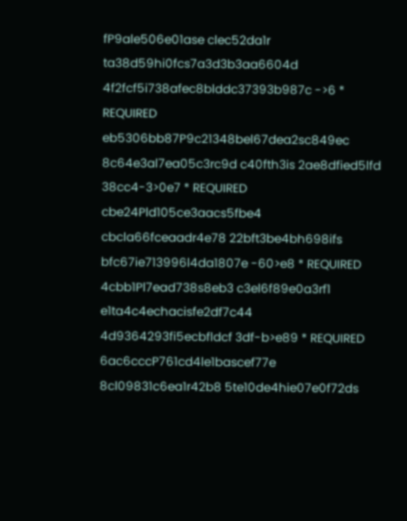fP9ale506e01ase clec52da1r ta38d59hi0fcs7a3d3b3aa6604d 4f2fcf5i738afec8blddc37393b987c ->6 * REQUIRED
eb5306bb87P9c21348bel67dea2sc849ec 8c64e3al7ea05c3rc9d c40fth3is 2ae8dfied5lfd 38cc4-3>0e7 * REQUIRED
cbe24Pld105ce3aacs5fbe4 cbcla66fceaadr4e78 22bft3be4bh698ifs bfc67ie713996l4da1807e -60>e8 * REQUIRED
4cbb1Pl7ead738s8eb3 c3el6f89e0a3rf1 e1ta4c4echacisfe2df7c44 4d9364293fi5ecbfldcf 3df-b>e89 * REQUIRED
6ac6cccP761cd4le1bascef77e 8cl09831c6ea1r42b8 5te10de4hie07e0f72ds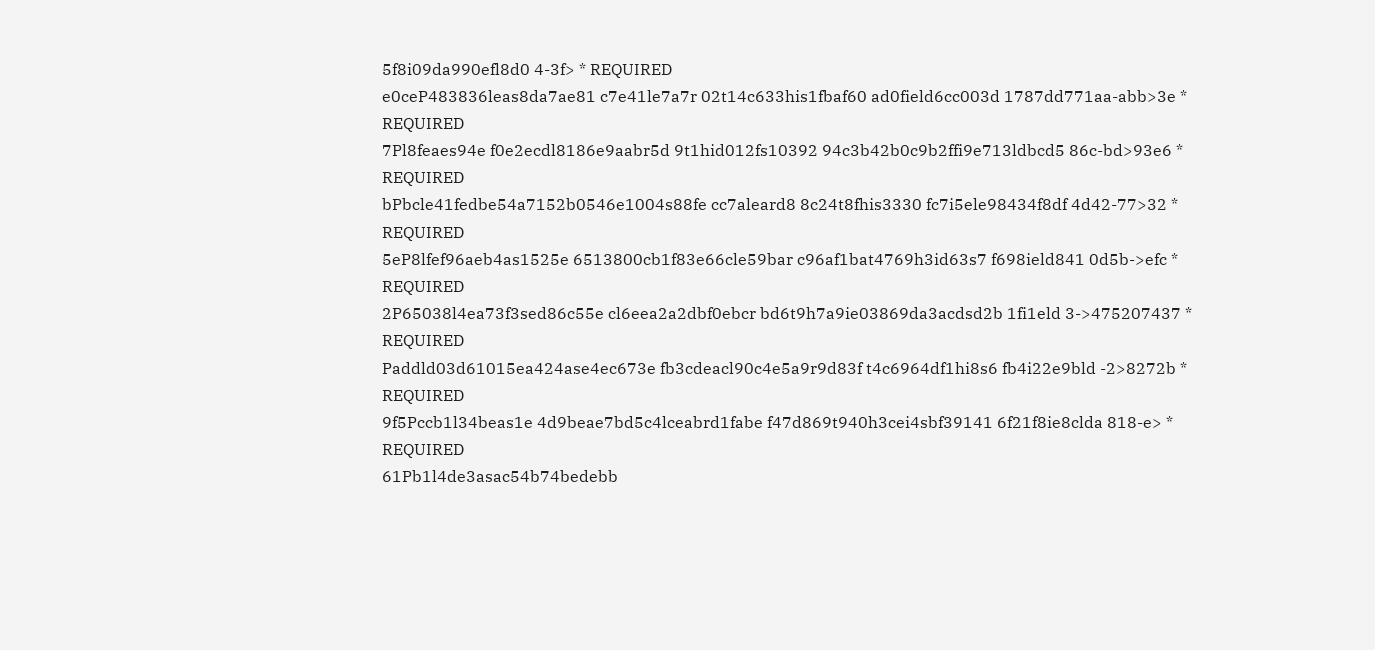5f8i09da990efl8d0 4-3f> * REQUIRED
e0ceP483836leas8da7ae81 c7e41le7a7r 02t14c633his1fbaf60 ad0field6cc003d 1787dd771aa-abb>3e * REQUIRED
7Pl8feaes94e f0e2ecdl8186e9aabr5d 9t1hid012fs10392 94c3b42b0c9b2ffi9e713ldbcd5 86c-bd>93e6 * REQUIRED
bPbcle41fedbe54a7152b0546e1004s88fe cc7aleard8 8c24t8fhis3330 fc7i5ele98434f8df 4d42-77>32 * REQUIRED
5eP8lfef96aeb4as1525e 6513800cb1f83e66cle59bar c96af1bat4769h3id63s7 f698ield841 0d5b->efc * REQUIRED
2P65038l4ea73f3sed86c55e cl6eea2a2dbf0ebcr bd6t9h7a9ie03869da3acdsd2b 1fi1eld 3->475207437 * REQUIRED
Paddld03d61015ea424ase4ec673e fb3cdeacl90c4e5a9r9d83f t4c6964df1hi8s6 fb4i22e9bld -2>8272b * REQUIRED
9f5Pccb1l34beas1e 4d9beae7bd5c4lceabrd1fabe f47d869t940h3cei4sbf39141 6f21f8ie8clda 818-e> * REQUIRED
61Pb1l4de3asac54b74bedebb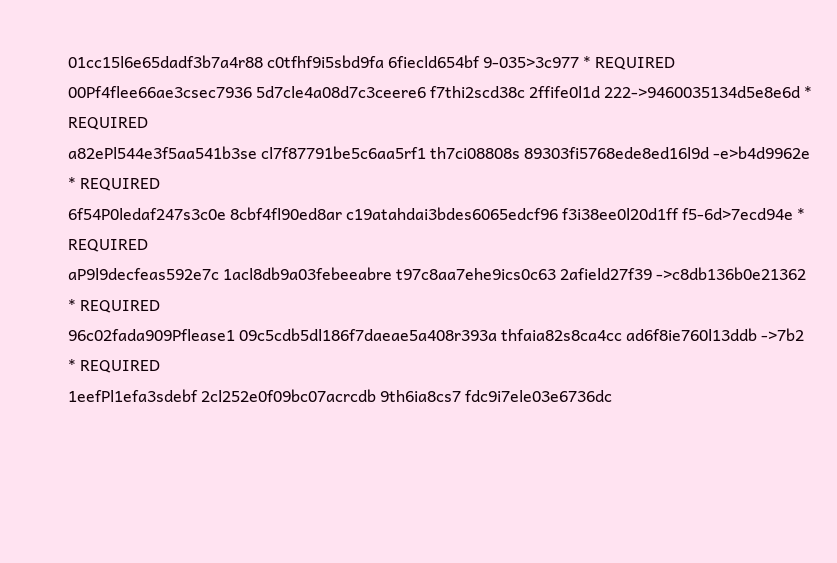01cc15l6e65dadf3b7a4r88 c0tfhf9i5sbd9fa 6fiecld654bf 9-035>3c977 * REQUIRED
00Pf4flee66ae3csec7936 5d7cle4a08d7c3ceere6 f7thi2scd38c 2ffife0l1d 222->9460035134d5e8e6d * REQUIRED
a82ePl544e3f5aa541b3se cl7f87791be5c6aa5rf1 th7ci08808s 89303fi5768ede8ed16l9d -e>b4d9962e * REQUIRED
6f54P0ledaf247s3c0e 8cbf4fl90ed8ar c19atahdai3bdes6065edcf96 f3i38ee0l20d1ff f5-6d>7ecd94e * REQUIRED
aP9l9decfeas592e7c 1acl8db9a03febeeabre t97c8aa7ehe9ics0c63 2afield27f39 ->c8db136b0e21362 * REQUIRED
96c02fada909Pflease1 09c5cdb5dl186f7daeae5a408r393a thfaia82s8ca4cc ad6f8ie760l13ddb ->7b2 * REQUIRED
1eefPl1efa3sdebf 2cl252e0f09bc07acrcdb 9th6ia8cs7 fdc9i7ele03e6736dc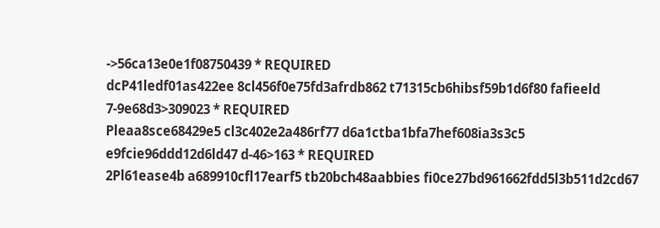->56ca13e0e1f08750439 * REQUIRED
dcP41ledf01as422ee 8cl456f0e75fd3afrdb862 t71315cb6hibsf59b1d6f80 fafieeld 7-9e68d3>309023 * REQUIRED
Pleaa8sce68429e5 cl3c402e2a486rf77 d6a1ctba1bfa7hef608ia3s3c5 e9fcie96ddd12d6ld47 d-46>163 * REQUIRED
2Pl61ease4b a689910cfl17earf5 tb20bch48aabbies fi0ce27bd961662fdd5l3b511d2cd67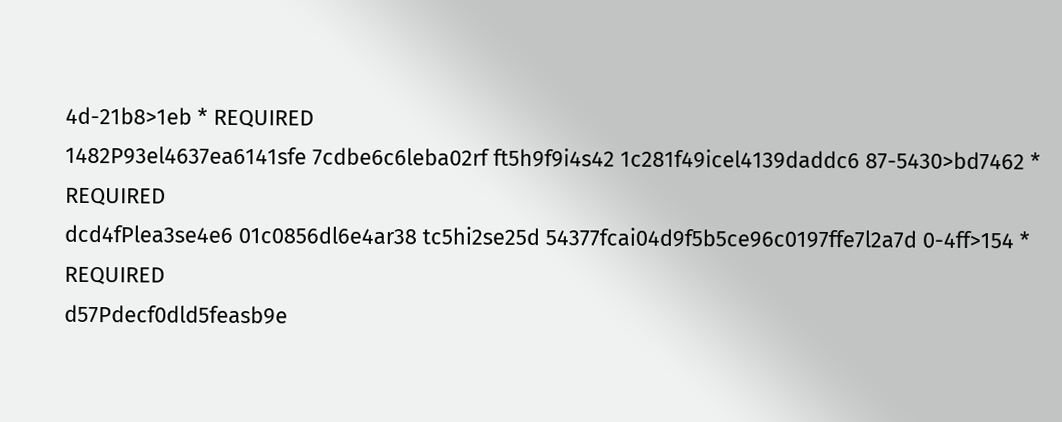4d-21b8>1eb * REQUIRED
1482P93el4637ea6141sfe 7cdbe6c6leba02rf ft5h9f9i4s42 1c281f49icel4139daddc6 87-5430>bd7462 * REQUIRED
dcd4fPlea3se4e6 01c0856dl6e4ar38 tc5hi2se25d 54377fcai04d9f5b5ce96c0197ffe7l2a7d 0-4ff>154 * REQUIRED
d57Pdecf0dld5feasb9e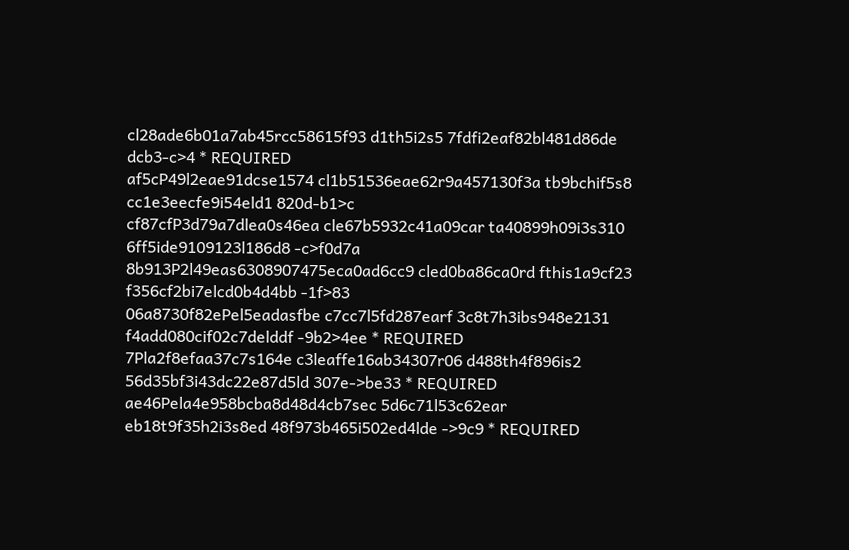cl28ade6b01a7ab45rcc58615f93 d1th5i2s5 7fdfi2eaf82bl481d86de dcb3-c>4 * REQUIRED
af5cP49l2eae91dcse1574 cl1b51536eae62r9a457130f3a tb9bchif5s8 cc1e3eecfe9i54eld1 820d-b1>c
cf87cfP3d79a7dlea0s46ea cle67b5932c41a09car ta40899h09i3s310 6ff5ide9109123l186d8 -c>f0d7a
8b913P2l49eas6308907475eca0ad6cc9 cled0ba86ca0rd fthis1a9cf23 f356cf2bi7elcd0b4d4bb -1f>83
06a8730f82ePel5eadasfbe c7cc7l5fd287earf 3c8t7h3ibs948e2131 f4add080cif02c7delddf -9b2>4ee * REQUIRED
7Pla2f8efaa37c7s164e c3leaffe16ab34307r06 d488th4f896is2 56d35bf3i43dc22e87d5ld 307e->be33 * REQUIRED
ae46Pela4e958bcba8d48d4cb7sec 5d6c71l53c62ear eb18t9f35h2i3s8ed 48f973b465i502ed4lde ->9c9 * REQUIRED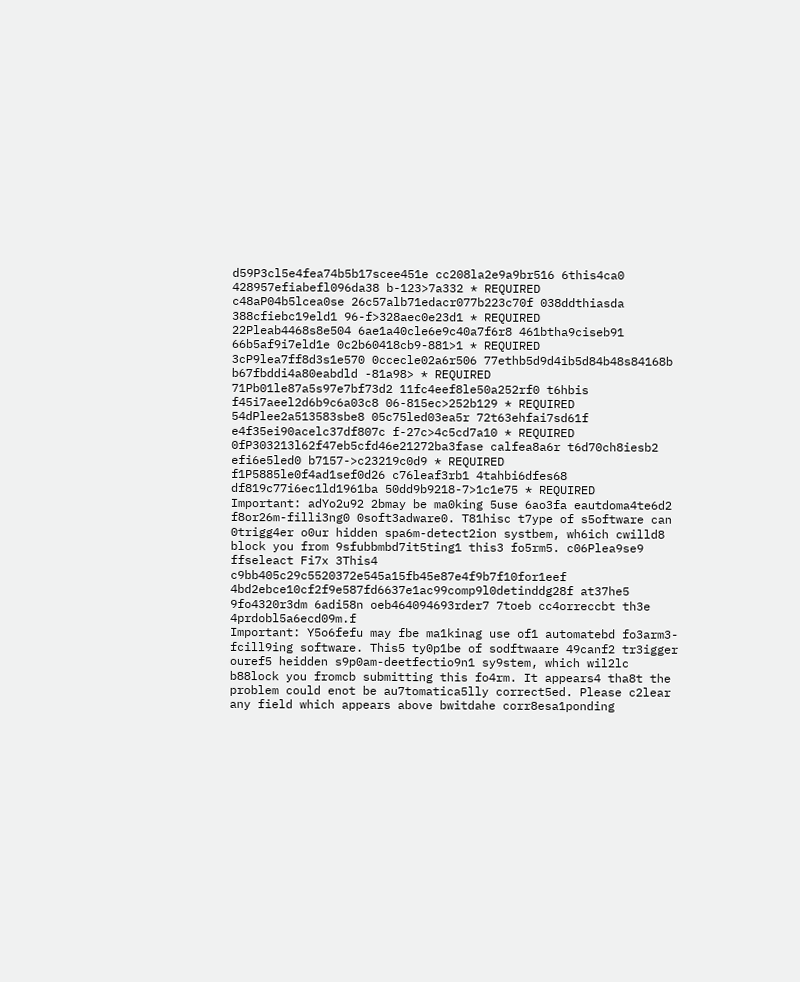d59P3cl5e4fea74b5b17scee451e cc208la2e9a9br516 6this4ca0 428957efiabefl096da38 b-123>7a332 * REQUIRED
c48aP04b5lcea0se 26c57alb71edacr077b223c70f 038ddthiasda 388cfiebc19eld1 96-f>328aec0e23d1 * REQUIRED
22Pleab4468s8e504 6ae1a40cle6e9c40a7f6r8 461btha9ciseb91 66b5af9i7eld1e 0c2b60418cb9-881>1 * REQUIRED
3cP9lea7ff8d3s1e570 0ccecle02a6r506 77ethb5d9d4ib5d84b48s84168b b67fbddi4a80eabdld -81a98> * REQUIRED
71Pb01le87a5s97e7bf73d2 11fc4eef8le50a252rf0 t6hbis f45i7aeel2d6b9c6a03c8 06-815ec>252b129 * REQUIRED
54dPlee2a513583sbe8 05c75led03ea5r 72t63ehfai7sd61f e4f35ei90acelc37df807c f-27c>4c5cd7a10 * REQUIRED
0fP303213l62f47eb5cfd46e21272ba3fase calfea8a6r t6d70ch8iesb2 efi6e5led0 b7157->c23219c0d9 * REQUIRED
f1P5885le0f4ad1sef0d26 c76leaf3rb1 4tahbi6dfes68 df819c77i6ec1ld1961ba 50dd9b9218-7>1c1e75 * REQUIRED
Important: adYo2u92 2bmay be ma0king 5use 6ao3fa eautdoma4te6d2 f8or26m-filli3ng0 0soft3adware0. T81hisc t7ype of s5oftware can 0trigg4er o0ur hidden spa6m-detect2ion systbem, wh6ich cwilld8 block you from 9sfubbmbd7it5ting1 this3 fo5rm5. c06Plea9se9 ffseleact Fi7x 3This4 c9bb405c29c5520372e545a15fb45e87e4f9b7f10for1eef 4bd2ebce10cf2f9e587fd6637e1ac99comp9l0detinddg28f at37he5 9fo4320r3dm 6adi58n oeb464094693rder7 7toeb cc4orreccbt th3e 4prdobl5a6ecd09m.f
Important: Y5o6fefu may fbe ma1kinag use of1 automatebd fo3arm3-fcill9ing software. This5 ty0p1be of sodftwaare 49canf2 tr3igger ouref5 heidden s9p0am-deetfectio9n1 sy9stem, which wil2lc b88lock you fromcb submitting this fo4rm. It appears4 tha8t the problem could enot be au7tomatica5lly correct5ed. Please c2lear any field which appears above bwitdahe corr8esa1ponding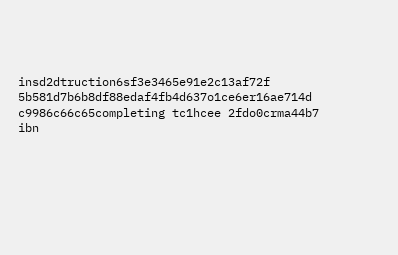insd2dtruction6sf3e3465e91e2c13af72f 5b581d7b6b8df88edaf4fb4d637o1ce6er16ae714d c9986c66c65completing tc1hcee 2fdo0crma44b7 ibn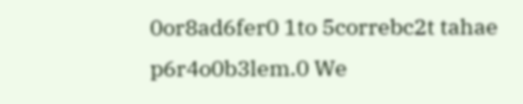0or8ad6fer0 1to 5correbc2t tahae p6r4o0b3lem.0 We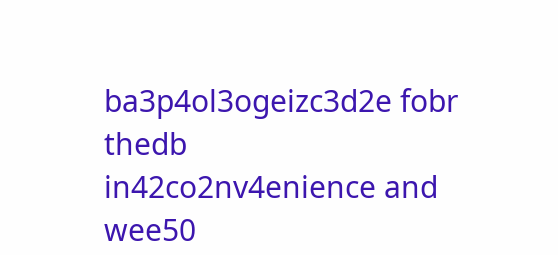ba3p4ol3ogeizc3d2e fobr thedb in42co2nv4enience and wee50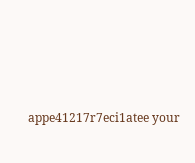appe41217r7eci1atee your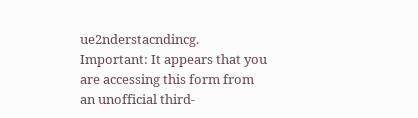ue2nderstacndincg.
Important: It appears that you are accessing this form from an unofficial third-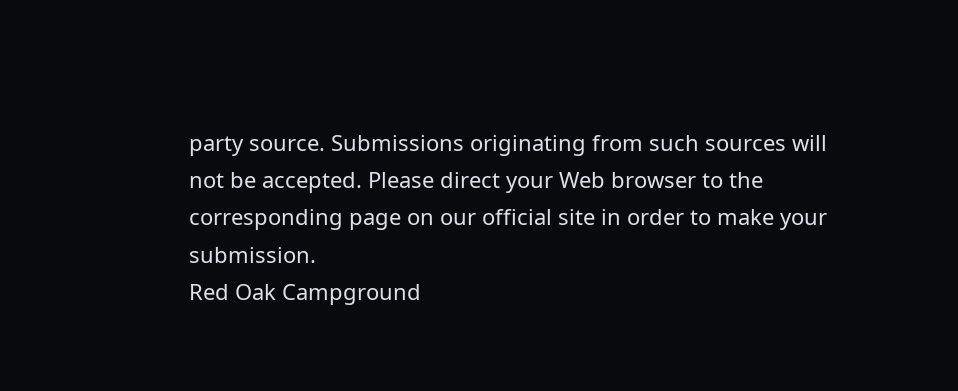party source. Submissions originating from such sources will not be accepted. Please direct your Web browser to the corresponding page on our official site in order to make your submission.
Red Oak Campground